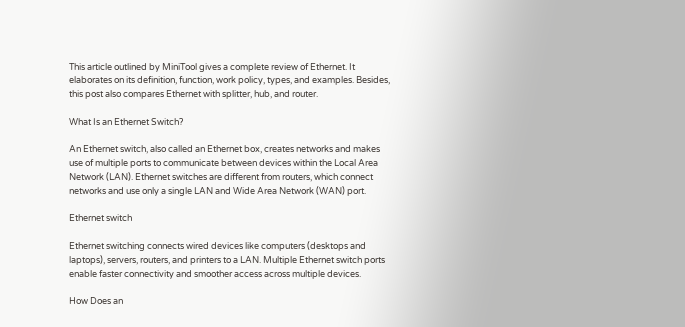This article outlined by MiniTool gives a complete review of Ethernet. It elaborates on its definition, function, work policy, types, and examples. Besides, this post also compares Ethernet with splitter, hub, and router.

What Is an Ethernet Switch?

An Ethernet switch, also called an Ethernet box, creates networks and makes use of multiple ports to communicate between devices within the Local Area Network (LAN). Ethernet switches are different from routers, which connect networks and use only a single LAN and Wide Area Network (WAN) port.

Ethernet switch

Ethernet switching connects wired devices like computers (desktops and laptops), servers, routers, and printers to a LAN. Multiple Ethernet switch ports enable faster connectivity and smoother access across multiple devices.

How Does an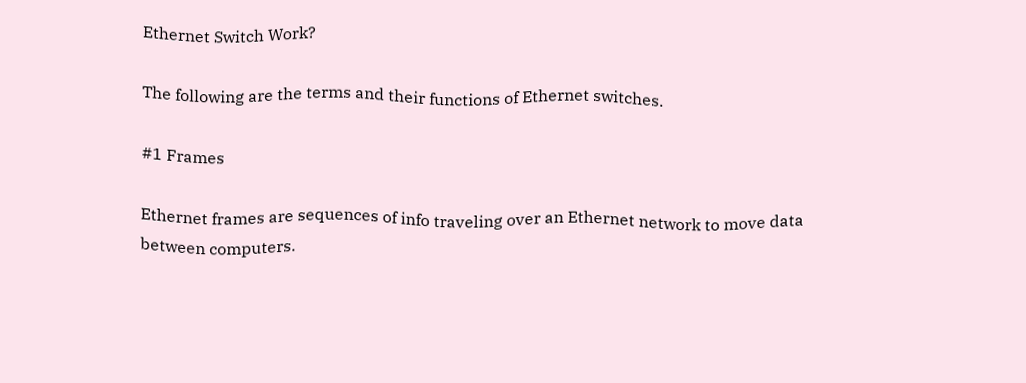Ethernet Switch Work?

The following are the terms and their functions of Ethernet switches.

#1 Frames

Ethernet frames are sequences of info traveling over an Ethernet network to move data between computers.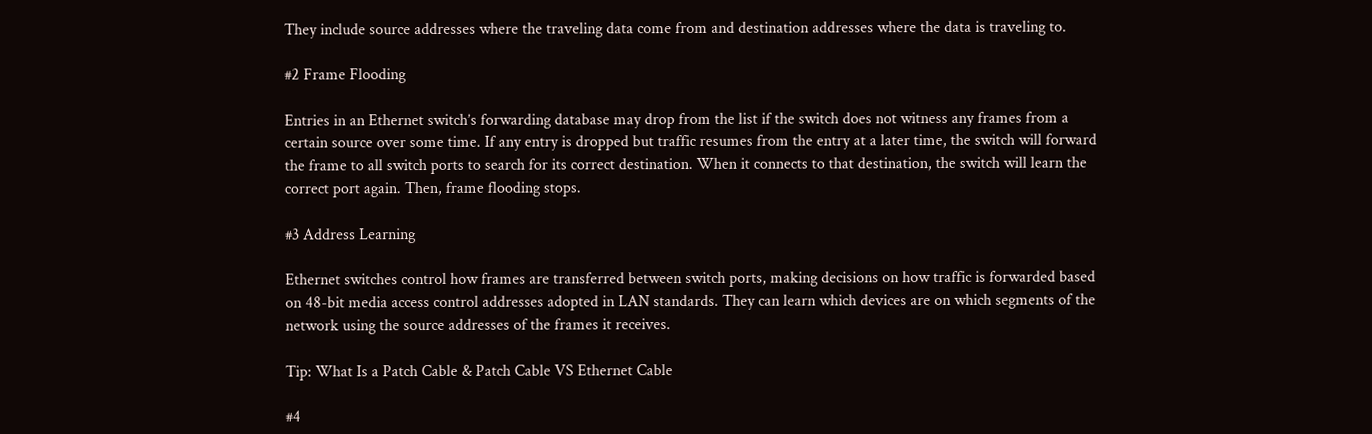They include source addresses where the traveling data come from and destination addresses where the data is traveling to.

#2 Frame Flooding

Entries in an Ethernet switch’s forwarding database may drop from the list if the switch does not witness any frames from a certain source over some time. If any entry is dropped but traffic resumes from the entry at a later time, the switch will forward the frame to all switch ports to search for its correct destination. When it connects to that destination, the switch will learn the correct port again. Then, frame flooding stops.

#3 Address Learning

Ethernet switches control how frames are transferred between switch ports, making decisions on how traffic is forwarded based on 48-bit media access control addresses adopted in LAN standards. They can learn which devices are on which segments of the network using the source addresses of the frames it receives.

Tip: What Is a Patch Cable & Patch Cable VS Ethernet Cable

#4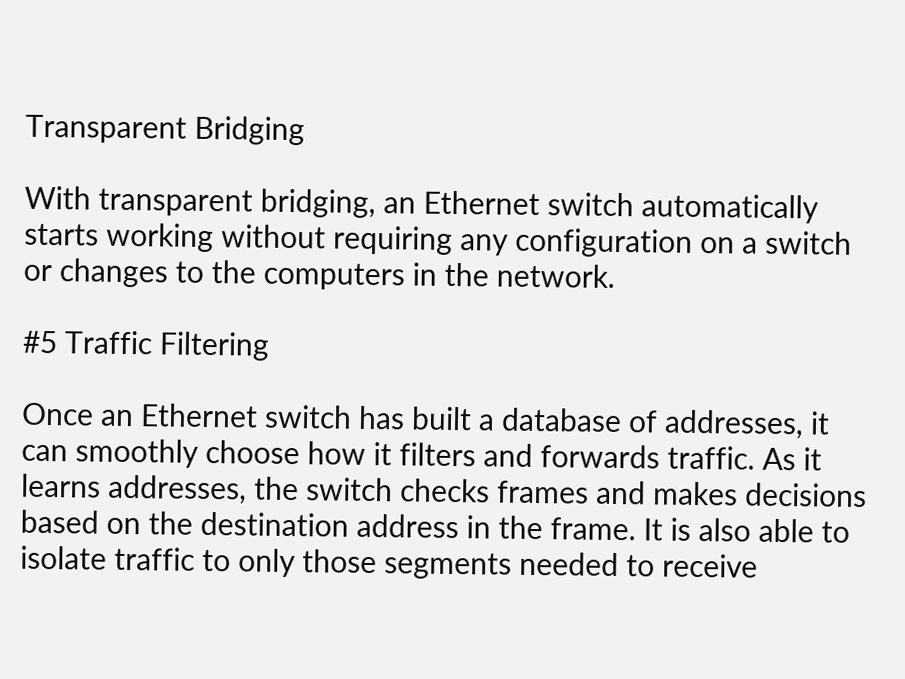Transparent Bridging

With transparent bridging, an Ethernet switch automatically starts working without requiring any configuration on a switch or changes to the computers in the network.

#5 Traffic Filtering

Once an Ethernet switch has built a database of addresses, it can smoothly choose how it filters and forwards traffic. As it learns addresses, the switch checks frames and makes decisions based on the destination address in the frame. It is also able to isolate traffic to only those segments needed to receive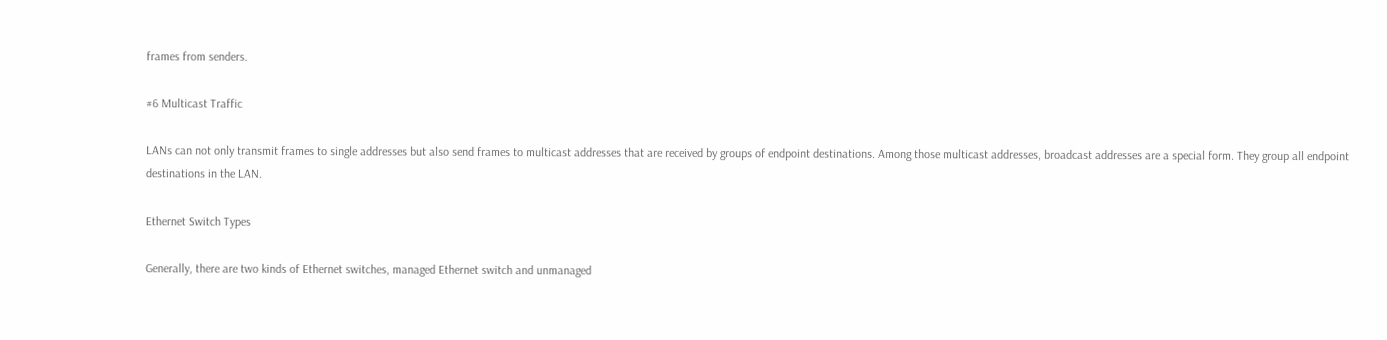frames from senders.

#6 Multicast Traffic

LANs can not only transmit frames to single addresses but also send frames to multicast addresses that are received by groups of endpoint destinations. Among those multicast addresses, broadcast addresses are a special form. They group all endpoint destinations in the LAN.

Ethernet Switch Types

Generally, there are two kinds of Ethernet switches, managed Ethernet switch and unmanaged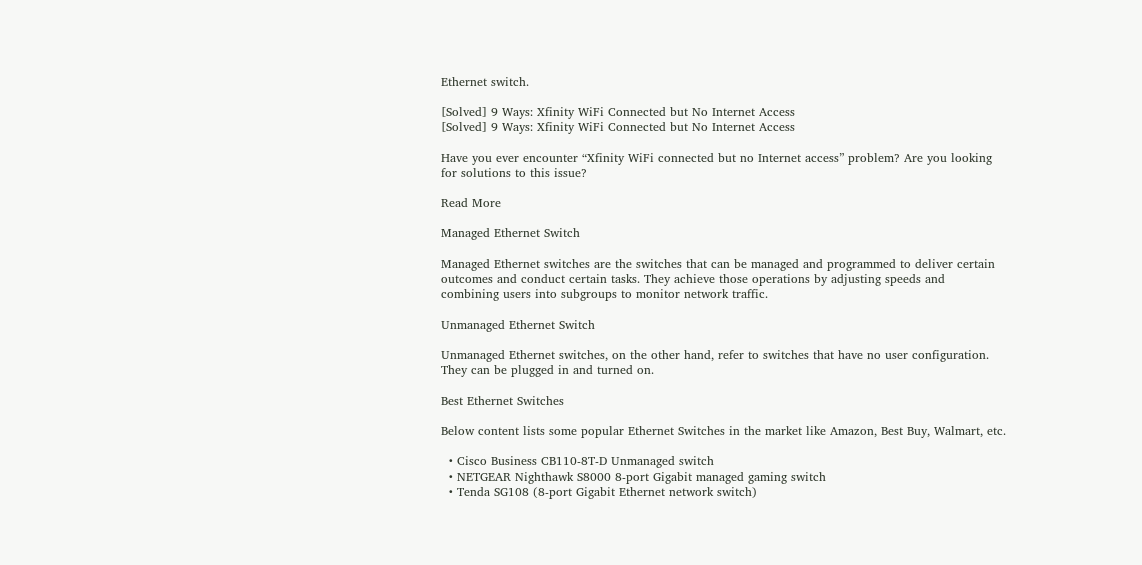Ethernet switch.

[Solved] 9 Ways: Xfinity WiFi Connected but No Internet Access
[Solved] 9 Ways: Xfinity WiFi Connected but No Internet Access

Have you ever encounter “Xfinity WiFi connected but no Internet access” problem? Are you looking for solutions to this issue?

Read More

Managed Ethernet Switch

Managed Ethernet switches are the switches that can be managed and programmed to deliver certain outcomes and conduct certain tasks. They achieve those operations by adjusting speeds and combining users into subgroups to monitor network traffic.

Unmanaged Ethernet Switch

Unmanaged Ethernet switches, on the other hand, refer to switches that have no user configuration. They can be plugged in and turned on.

Best Ethernet Switches

Below content lists some popular Ethernet Switches in the market like Amazon, Best Buy, Walmart, etc.

  • Cisco Business CB110-8T-D Unmanaged switch
  • NETGEAR Nighthawk S8000 8-port Gigabit managed gaming switch
  • Tenda SG108 (8-port Gigabit Ethernet network switch)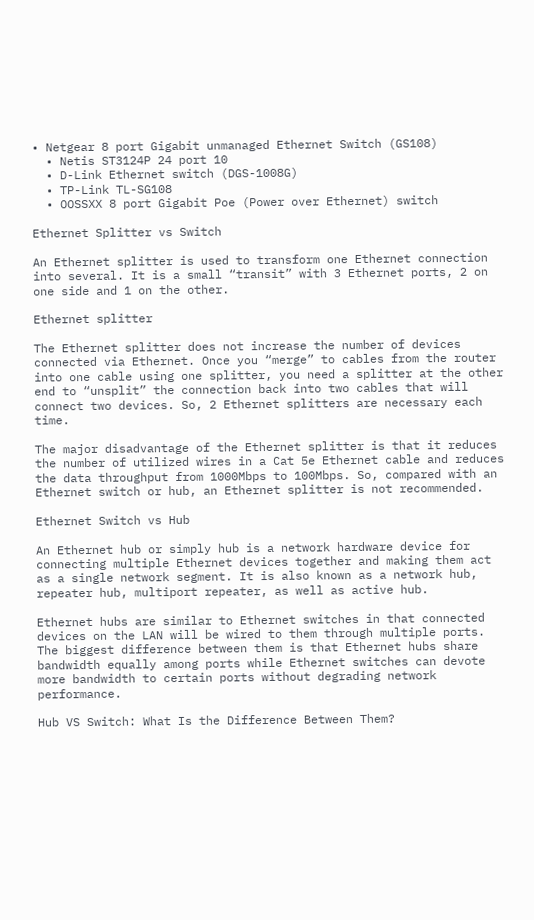• Netgear 8 port Gigabit unmanaged Ethernet Switch (GS108)
  • Netis ST3124P 24 port 10
  • D-Link Ethernet switch (DGS-1008G)
  • TP-Link TL-SG108
  • OOSSXX 8 port Gigabit Poe (Power over Ethernet) switch

Ethernet Splitter vs Switch

An Ethernet splitter is used to transform one Ethernet connection into several. It is a small “transit” with 3 Ethernet ports, 2 on one side and 1 on the other.

Ethernet splitter

The Ethernet splitter does not increase the number of devices connected via Ethernet. Once you “merge” to cables from the router into one cable using one splitter, you need a splitter at the other end to “unsplit” the connection back into two cables that will connect two devices. So, 2 Ethernet splitters are necessary each time.

The major disadvantage of the Ethernet splitter is that it reduces the number of utilized wires in a Cat 5e Ethernet cable and reduces the data throughput from 1000Mbps to 100Mbps. So, compared with an Ethernet switch or hub, an Ethernet splitter is not recommended.

Ethernet Switch vs Hub

An Ethernet hub or simply hub is a network hardware device for connecting multiple Ethernet devices together and making them act as a single network segment. It is also known as a network hub, repeater hub, multiport repeater, as well as active hub.

Ethernet hubs are similar to Ethernet switches in that connected devices on the LAN will be wired to them through multiple ports. The biggest difference between them is that Ethernet hubs share bandwidth equally among ports while Ethernet switches can devote more bandwidth to certain ports without degrading network performance.

Hub VS Switch: What Is the Difference Between Them?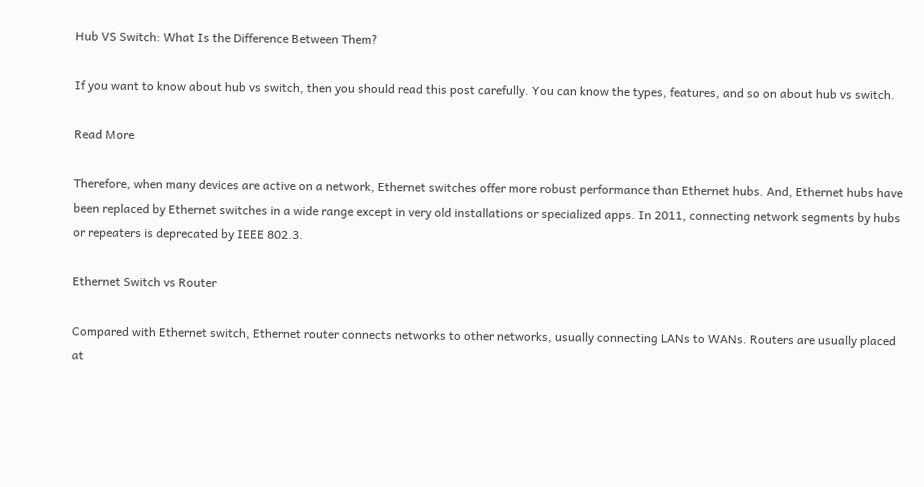Hub VS Switch: What Is the Difference Between Them?

If you want to know about hub vs switch, then you should read this post carefully. You can know the types, features, and so on about hub vs switch.

Read More

Therefore, when many devices are active on a network, Ethernet switches offer more robust performance than Ethernet hubs. And, Ethernet hubs have been replaced by Ethernet switches in a wide range except in very old installations or specialized apps. In 2011, connecting network segments by hubs or repeaters is deprecated by IEEE 802.3.

Ethernet Switch vs Router

Compared with Ethernet switch, Ethernet router connects networks to other networks, usually connecting LANs to WANs. Routers are usually placed at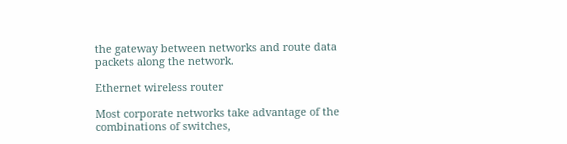the gateway between networks and route data packets along the network.

Ethernet wireless router

Most corporate networks take advantage of the combinations of switches,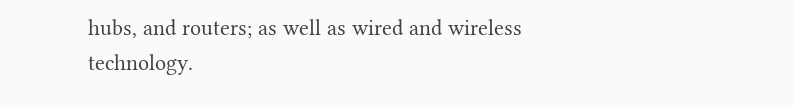hubs, and routers; as well as wired and wireless technology.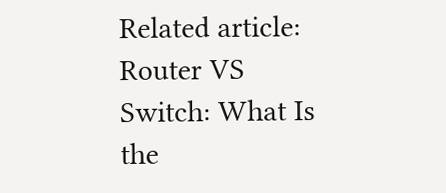Related article: Router VS Switch: What Is the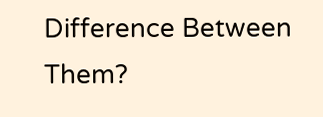Difference Between Them?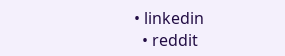• linkedin
  • reddit